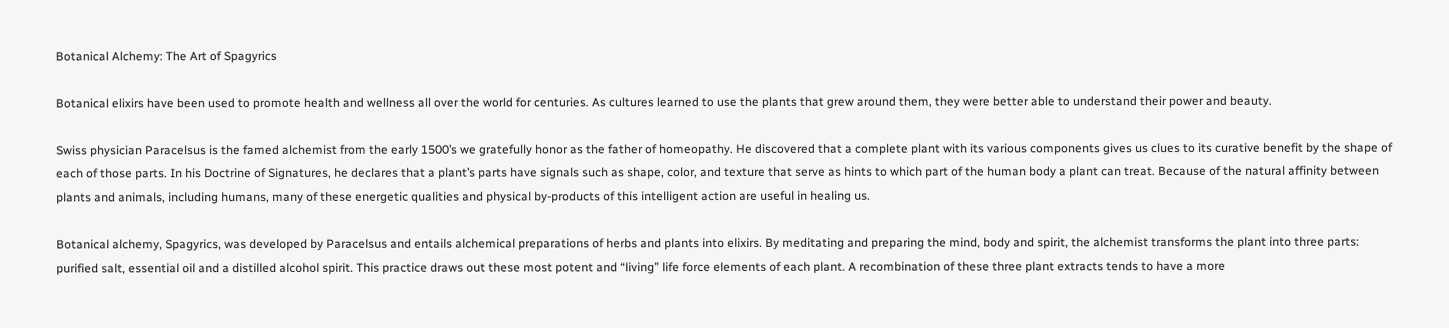Botanical Alchemy: The Art of Spagyrics

Botanical elixirs have been used to promote health and wellness all over the world for centuries. As cultures learned to use the plants that grew around them, they were better able to understand their power and beauty.

Swiss physician Paracelsus is the famed alchemist from the early 1500’s we gratefully honor as the father of homeopathy. He discovered that a complete plant with its various components gives us clues to its curative benefit by the shape of each of those parts. In his Doctrine of Signatures, he declares that a plant’s parts have signals such as shape, color, and texture that serve as hints to which part of the human body a plant can treat. Because of the natural affinity between plants and animals, including humans, many of these energetic qualities and physical by-products of this intelligent action are useful in healing us.

Botanical alchemy, Spagyrics, was developed by Paracelsus and entails alchemical preparations of herbs and plants into elixirs. By meditating and preparing the mind, body and spirit, the alchemist transforms the plant into three parts: purified salt, essential oil and a distilled alcohol spirit. This practice draws out these most potent and “living” life force elements of each plant. A recombination of these three plant extracts tends to have a more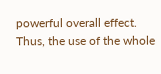powerful overall effect. Thus, the use of the whole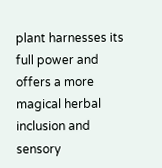plant harnesses its full power and offers a more magical herbal inclusion and sensory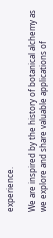experience.

We are inspired by the history of botanical alchemy as we explore and share valuable applications of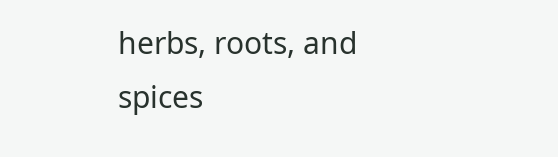herbs, roots, and spices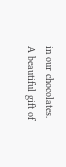in our chocolates. A beautiful gift of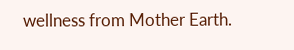wellness from Mother Earth.